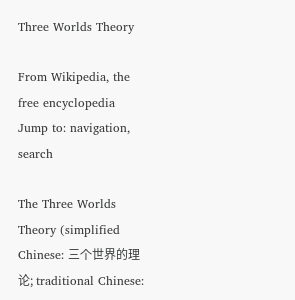Three Worlds Theory

From Wikipedia, the free encyclopedia
Jump to: navigation, search

The Three Worlds Theory (simplified Chinese: 三个世界的理论; traditional Chinese: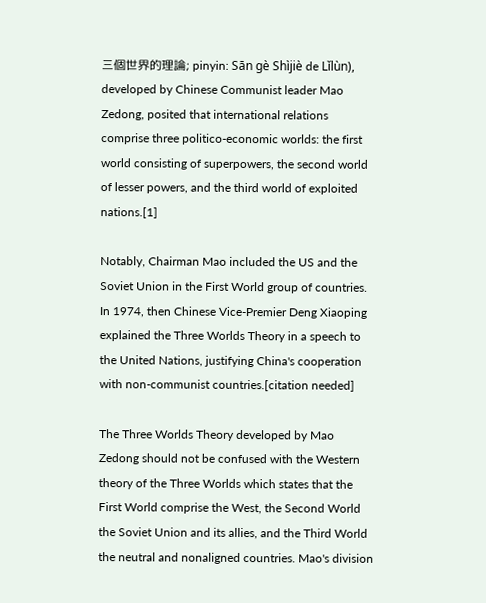三個世界的理論; pinyin: Sān gè Shìjiè de Lǐlùn), developed by Chinese Communist leader Mao Zedong, posited that international relations comprise three politico-economic worlds: the first world consisting of superpowers, the second world of lesser powers, and the third world of exploited nations.[1]

Notably, Chairman Mao included the US and the Soviet Union in the First World group of countries. In 1974, then Chinese Vice-Premier Deng Xiaoping explained the Three Worlds Theory in a speech to the United Nations, justifying China's cooperation with non-communist countries.[citation needed]

The Three Worlds Theory developed by Mao Zedong should not be confused with the Western theory of the Three Worlds which states that the First World comprise the West, the Second World the Soviet Union and its allies, and the Third World the neutral and nonaligned countries. Mao's division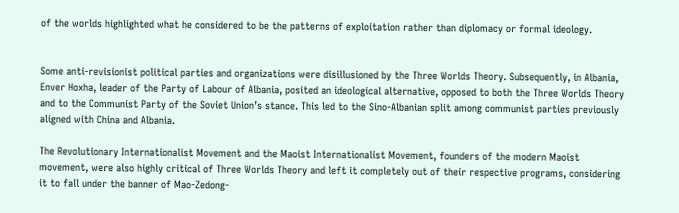of the worlds highlighted what he considered to be the patterns of exploitation rather than diplomacy or formal ideology.


Some anti-revisionist political parties and organizations were disillusioned by the Three Worlds Theory. Subsequently, in Albania, Enver Hoxha, leader of the Party of Labour of Albania, posited an ideological alternative, opposed to both the Three Worlds Theory and to the Communist Party of the Soviet Union’s stance. This led to the Sino-Albanian split among communist parties previously aligned with China and Albania.

The Revolutionary Internationalist Movement and the Maoist Internationalist Movement, founders of the modern Maoist movement, were also highly critical of Three Worlds Theory and left it completely out of their respective programs, considering it to fall under the banner of Mao-Zedong-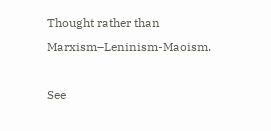Thought rather than Marxism–Leninism-Maoism.

See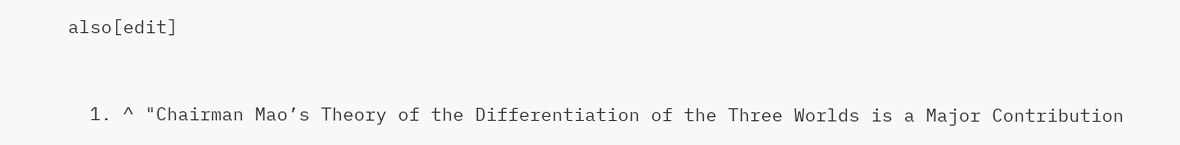also[edit]


  1. ^ "Chairman Mao’s Theory of the Differentiation of the Three Worlds is a Major Contribution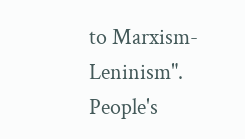to Marxism-Leninism". People's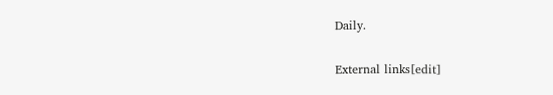Daily.

External links[edit]